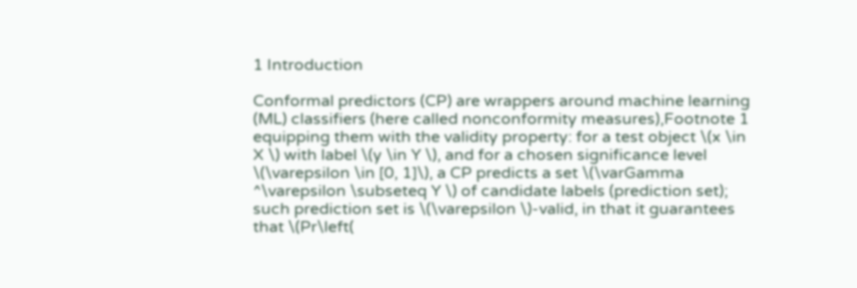1 Introduction

Conformal predictors (CP) are wrappers around machine learning (ML) classifiers (here called nonconformity measures),Footnote 1 equipping them with the validity property: for a test object \(x \in X \) with label \(y \in Y \), and for a chosen significance level \(\varepsilon \in [0, 1]\), a CP predicts a set \(\varGamma ^\varepsilon \subseteq Y \) of candidate labels (prediction set); such prediction set is \(\varepsilon \)-valid, in that it guarantees that \(Pr\left(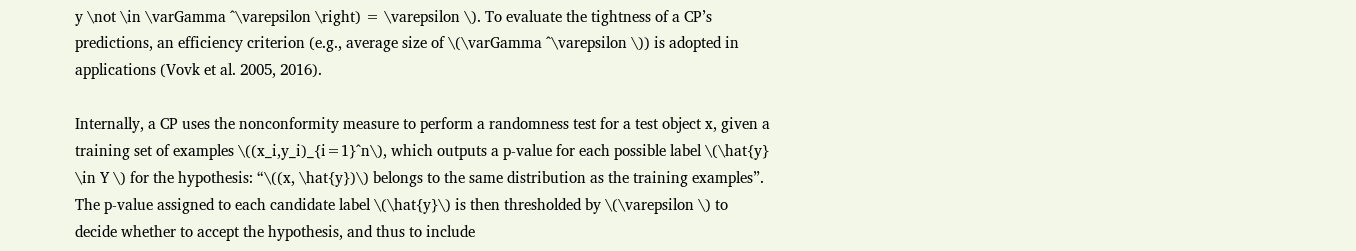y \not \in \varGamma ^\varepsilon \right) = \varepsilon \). To evaluate the tightness of a CP’s predictions, an efficiency criterion (e.g., average size of \(\varGamma ^\varepsilon \)) is adopted in applications (Vovk et al. 2005, 2016).

Internally, a CP uses the nonconformity measure to perform a randomness test for a test object x, given a training set of examples \((x_i,y_i)_{i=1}^n\), which outputs a p-value for each possible label \(\hat{y} \in Y \) for the hypothesis: “\((x, \hat{y})\) belongs to the same distribution as the training examples”. The p-value assigned to each candidate label \(\hat{y}\) is then thresholded by \(\varepsilon \) to decide whether to accept the hypothesis, and thus to include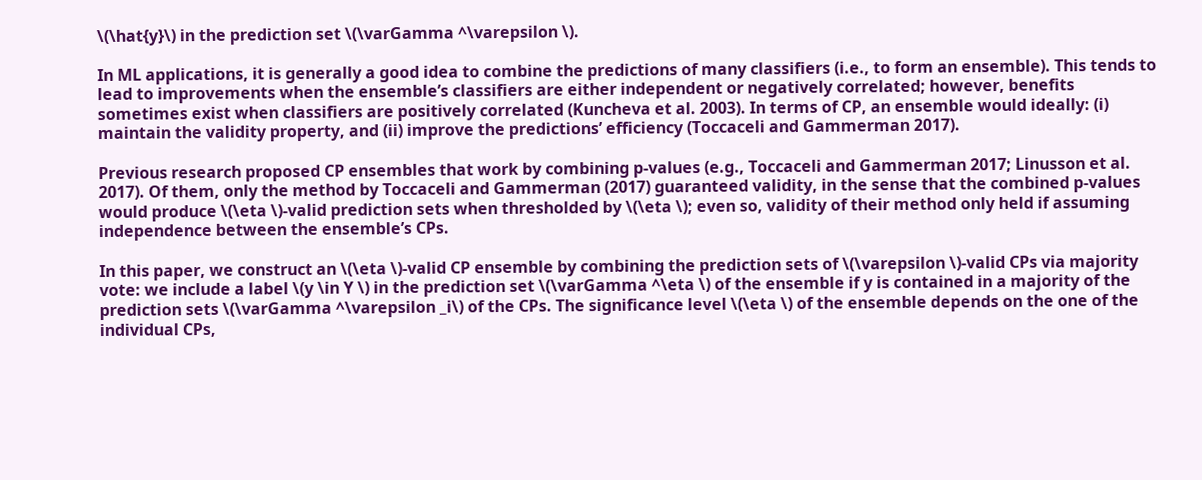\(\hat{y}\) in the prediction set \(\varGamma ^\varepsilon \).

In ML applications, it is generally a good idea to combine the predictions of many classifiers (i.e., to form an ensemble). This tends to lead to improvements when the ensemble’s classifiers are either independent or negatively correlated; however, benefits sometimes exist when classifiers are positively correlated (Kuncheva et al. 2003). In terms of CP, an ensemble would ideally: (i) maintain the validity property, and (ii) improve the predictions’ efficiency (Toccaceli and Gammerman 2017).

Previous research proposed CP ensembles that work by combining p-values (e.g., Toccaceli and Gammerman 2017; Linusson et al. 2017). Of them, only the method by Toccaceli and Gammerman (2017) guaranteed validity, in the sense that the combined p-values would produce \(\eta \)-valid prediction sets when thresholded by \(\eta \); even so, validity of their method only held if assuming independence between the ensemble’s CPs.

In this paper, we construct an \(\eta \)-valid CP ensemble by combining the prediction sets of \(\varepsilon \)-valid CPs via majority vote: we include a label \(y \in Y \) in the prediction set \(\varGamma ^\eta \) of the ensemble if y is contained in a majority of the prediction sets \(\varGamma ^\varepsilon _i\) of the CPs. The significance level \(\eta \) of the ensemble depends on the one of the individual CPs,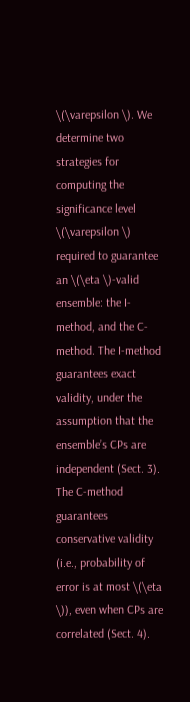\(\varepsilon \). We determine two strategies for computing the significance level \(\varepsilon \) required to guarantee an \(\eta \)-valid ensemble: the I-method, and the C-method. The I-method guarantees exact validity, under the assumption that the ensemble’s CPs are independent (Sect. 3). The C-method guarantees conservative validity (i.e., probability of error is at most \(\eta \)), even when CPs are correlated (Sect. 4).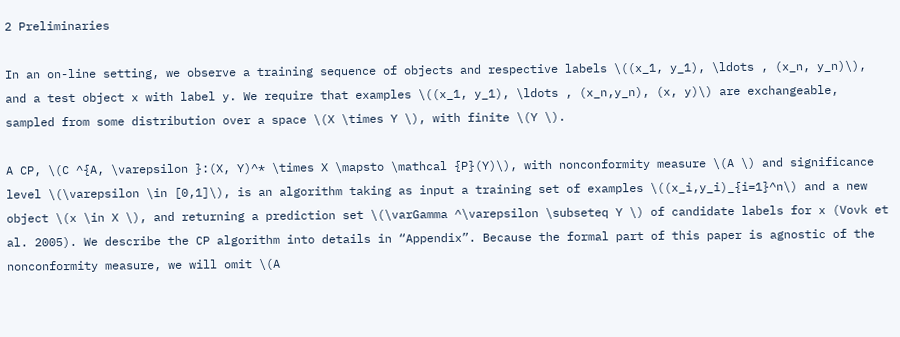2 Preliminaries

In an on-line setting, we observe a training sequence of objects and respective labels \((x_1, y_1), \ldots , (x_n, y_n)\), and a test object x with label y. We require that examples \((x_1, y_1), \ldots , (x_n,y_n), (x, y)\) are exchangeable, sampled from some distribution over a space \(X \times Y \), with finite \(Y \).

A CP, \(C ^{A, \varepsilon }:(X, Y)^* \times X \mapsto \mathcal {P}(Y)\), with nonconformity measure \(A \) and significance level \(\varepsilon \in [0,1]\), is an algorithm taking as input a training set of examples \((x_i,y_i)_{i=1}^n\) and a new object \(x \in X \), and returning a prediction set \(\varGamma ^\varepsilon \subseteq Y \) of candidate labels for x (Vovk et al. 2005). We describe the CP algorithm into details in “Appendix”. Because the formal part of this paper is agnostic of the nonconformity measure, we will omit \(A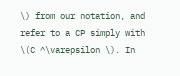\) from our notation, and refer to a CP simply with \(C ^\varepsilon \). In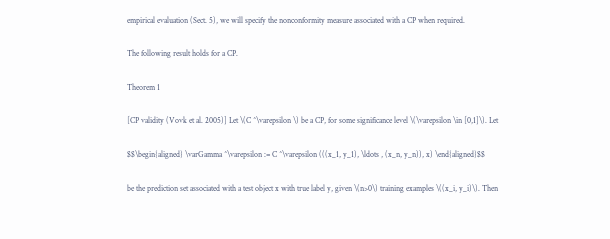empirical evaluation (Sect. 5), we will specify the nonconformity measure associated with a CP when required.

The following result holds for a CP.

Theorem 1

[CP validity (Vovk et al. 2005)] Let \(C ^\varepsilon \) be a CP, for some significance level \(\varepsilon \in [0,1]\). Let

$$\begin{aligned} \varGamma ^\varepsilon := C ^\varepsilon (((x_1, y_1), \ldots , (x_n, y_n)), x) \end{aligned}$$

be the prediction set associated with a test object x with true label y, given \(n>0\) training examples \((x_i, y_i)\). Then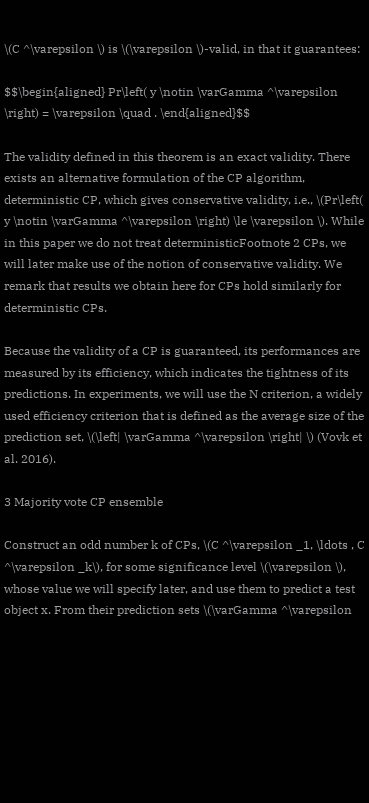\(C ^\varepsilon \) is \(\varepsilon \)-valid, in that it guarantees:

$$\begin{aligned} Pr\left( y \notin \varGamma ^\varepsilon \right) = \varepsilon \quad . \end{aligned}$$

The validity defined in this theorem is an exact validity. There exists an alternative formulation of the CP algorithm, deterministic CP, which gives conservative validity, i.e., \(Pr\left( y \notin \varGamma ^\varepsilon \right) \le \varepsilon \). While in this paper we do not treat deterministicFootnote 2 CPs, we will later make use of the notion of conservative validity. We remark that results we obtain here for CPs hold similarly for deterministic CPs.

Because the validity of a CP is guaranteed, its performances are measured by its efficiency, which indicates the tightness of its predictions. In experiments, we will use the N criterion, a widely used efficiency criterion that is defined as the average size of the prediction set, \(\left| \varGamma ^\varepsilon \right| \) (Vovk et al. 2016).

3 Majority vote CP ensemble

Construct an odd number k of CPs, \(C ^\varepsilon _1, \ldots , C ^\varepsilon _k\), for some significance level \(\varepsilon \), whose value we will specify later, and use them to predict a test object x. From their prediction sets \(\varGamma ^\varepsilon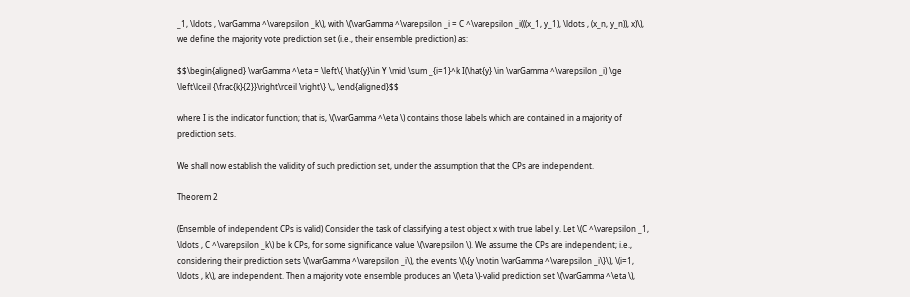_1, \ldots , \varGamma ^\varepsilon _k\), with \(\varGamma ^\varepsilon _i = C ^\varepsilon _i(((x_1, y_1), \ldots , (x_n, y_n)), x)\), we define the majority vote prediction set (i.e., their ensemble prediction) as:

$$\begin{aligned} \varGamma ^\eta = \left\{ \hat{y}\in Y \mid \sum _{i=1}^k I(\hat{y} \in \varGamma ^\varepsilon _i) \ge \left\lceil {\frac{k}{2}}\right\rceil \right\} \,, \end{aligned}$$

where I is the indicator function; that is, \(\varGamma ^\eta \) contains those labels which are contained in a majority of prediction sets.

We shall now establish the validity of such prediction set, under the assumption that the CPs are independent.

Theorem 2

(Ensemble of independent CPs is valid) Consider the task of classifying a test object x with true label y. Let \(C ^\varepsilon _1, \ldots , C ^\varepsilon _k\) be k CPs, for some significance value \(\varepsilon \). We assume the CPs are independent; i.e., considering their prediction sets \(\varGamma ^\varepsilon _i\), the events \(\{y \notin \varGamma ^\varepsilon _i\}\), \(i=1, \ldots , k\), are independent. Then a majority vote ensemble produces an \(\eta \)-valid prediction set \(\varGamma ^\eta \),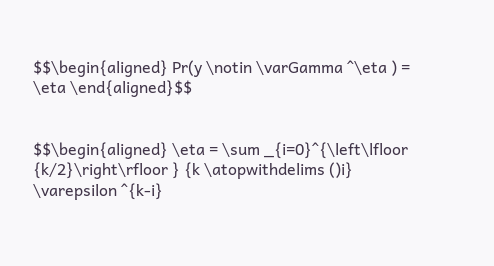$$\begin{aligned} Pr(y \notin \varGamma ^\eta ) = \eta \end{aligned}$$


$$\begin{aligned} \eta = \sum _{i=0}^{\left\lfloor {k/2}\right\rfloor } {k \atopwithdelims ()i} \varepsilon ^{k-i}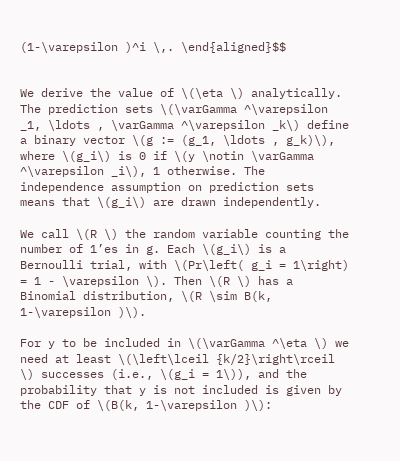(1-\varepsilon )^i \,. \end{aligned}$$


We derive the value of \(\eta \) analytically. The prediction sets \(\varGamma ^\varepsilon _1, \ldots , \varGamma ^\varepsilon _k\) define a binary vector \(g := (g_1, \ldots , g_k)\), where \(g_i\) is 0 if \(y \notin \varGamma ^\varepsilon _i\), 1 otherwise. The independence assumption on prediction sets means that \(g_i\) are drawn independently.

We call \(R \) the random variable counting the number of 1’es in g. Each \(g_i\) is a Bernoulli trial, with \(Pr\left( g_i = 1\right) = 1 - \varepsilon \). Then \(R \) has a Binomial distribution, \(R \sim B(k, 1-\varepsilon )\).

For y to be included in \(\varGamma ^\eta \) we need at least \(\left\lceil {k/2}\right\rceil \) successes (i.e., \(g_i = 1\)), and the probability that y is not included is given by the CDF of \(B(k, 1-\varepsilon )\):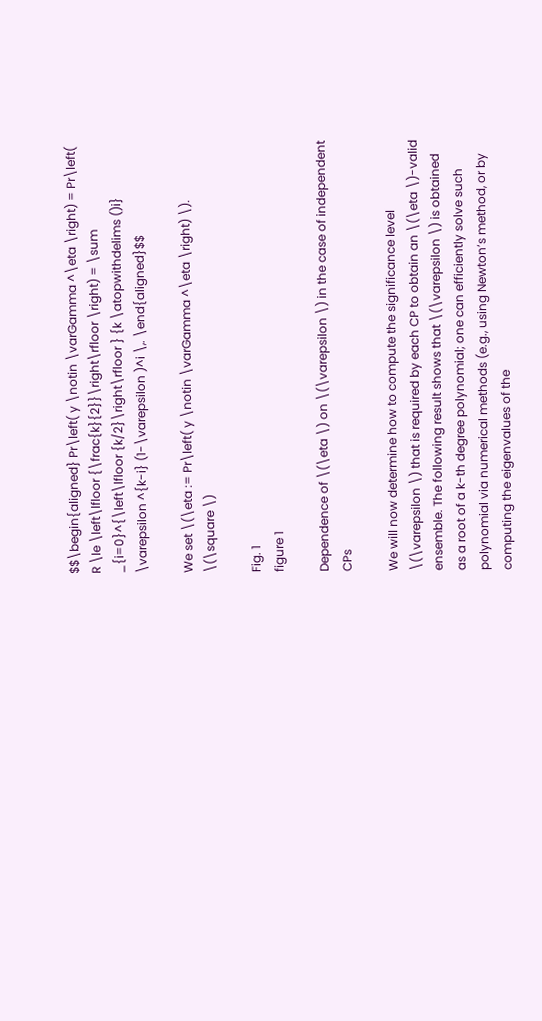$$\begin{aligned} Pr\left( y \notin \varGamma ^\eta \right) = Pr\left( R \le \left\lfloor {\frac{k}{2}}\right\rfloor \right) = \sum _{i=0}^{\left\lfloor {k/2}\right\rfloor } {k \atopwithdelims ()i} \varepsilon ^{k-i} (1-\varepsilon )^i \,. \end{aligned}$$

We set \(\eta := Pr\left( y \notin \varGamma ^\eta \right) \). \(\square \)

Fig. 1
figure 1

Dependence of \(\eta \) on \(\varepsilon \) in the case of independent CPs

We will now determine how to compute the significance level \(\varepsilon \) that is required by each CP to obtain an \(\eta \)-valid ensemble. The following result shows that \(\varepsilon \) is obtained as a root of a k-th degree polynomial; one can efficiently solve such polynomial via numerical methods (e.g., using Newton’s method, or by computing the eigenvalues of the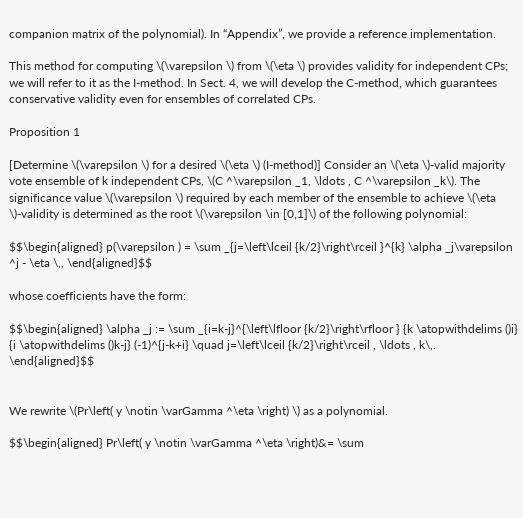companion matrix of the polynomial). In “Appendix”, we provide a reference implementation.

This method for computing \(\varepsilon \) from \(\eta \) provides validity for independent CPs; we will refer to it as the I-method. In Sect. 4, we will develop the C-method, which guarantees conservative validity even for ensembles of correlated CPs.

Proposition 1

[Determine \(\varepsilon \) for a desired \(\eta \) (I-method)] Consider an \(\eta \)-valid majority vote ensemble of k independent CPs, \(C ^\varepsilon _1, \ldots , C ^\varepsilon _k\). The significance value \(\varepsilon \) required by each member of the ensemble to achieve \(\eta \)-validity is determined as the root \(\varepsilon \in [0,1]\) of the following polynomial:

$$\begin{aligned} p(\varepsilon ) = \sum _{j=\left\lceil {k/2}\right\rceil }^{k} \alpha _j\varepsilon ^j - \eta \,, \end{aligned}$$

whose coefficients have the form:

$$\begin{aligned} \alpha _j := \sum _{i=k-j}^{\left\lfloor {k/2}\right\rfloor } {k \atopwithdelims ()i} {i \atopwithdelims ()k-j} (-1)^{j-k+i} \quad j=\left\lceil {k/2}\right\rceil , \ldots , k\,. \end{aligned}$$


We rewrite \(Pr\left( y \notin \varGamma ^\eta \right) \) as a polynomial.

$$\begin{aligned} Pr\left( y \notin \varGamma ^\eta \right)&= \sum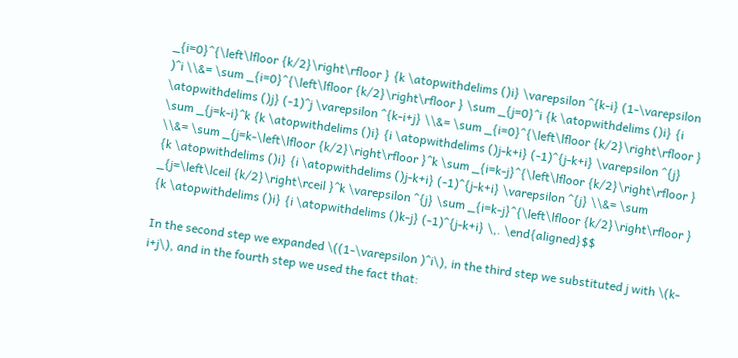_{i=0}^{\left\lfloor {k/2}\right\rfloor } {k \atopwithdelims ()i} \varepsilon ^{k-i} (1-\varepsilon )^i \\&= \sum _{i=0}^{\left\lfloor {k/2}\right\rfloor } \sum _{j=0}^i {k \atopwithdelims ()i} {i \atopwithdelims ()j} (-1)^j \varepsilon ^{k-i+j} \\&= \sum _{i=0}^{\left\lfloor {k/2}\right\rfloor } \sum _{j=k-i}^k {k \atopwithdelims ()i} {i \atopwithdelims ()j-k+i} (-1)^{j-k+i} \varepsilon ^{j} \\&= \sum _{j=k-\left\lfloor {k/2}\right\rfloor }^k \sum _{i=k-j}^{\left\lfloor {k/2}\right\rfloor } {k \atopwithdelims ()i} {i \atopwithdelims ()j-k+i} (-1)^{j-k+i} \varepsilon ^{j} \\&= \sum _{j=\left\lceil {k/2}\right\rceil }^k \varepsilon ^{j} \sum _{i=k-j}^{\left\lfloor {k/2}\right\rfloor } {k \atopwithdelims ()i} {i \atopwithdelims ()k-j} (-1)^{j-k+i} \,. \end{aligned}$$

In the second step we expanded \((1-\varepsilon )^i\), in the third step we substituted j with \(k-i+j\), and in the fourth step we used the fact that: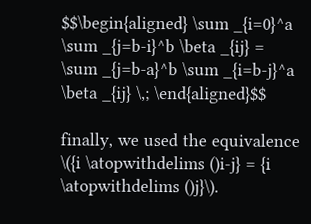$$\begin{aligned} \sum _{i=0}^a \sum _{j=b-i}^b \beta _{ij} = \sum _{j=b-a}^b \sum _{i=b-j}^a \beta _{ij} \,; \end{aligned}$$

finally, we used the equivalence \({i \atopwithdelims ()i-j} = {i \atopwithdelims ()j}\).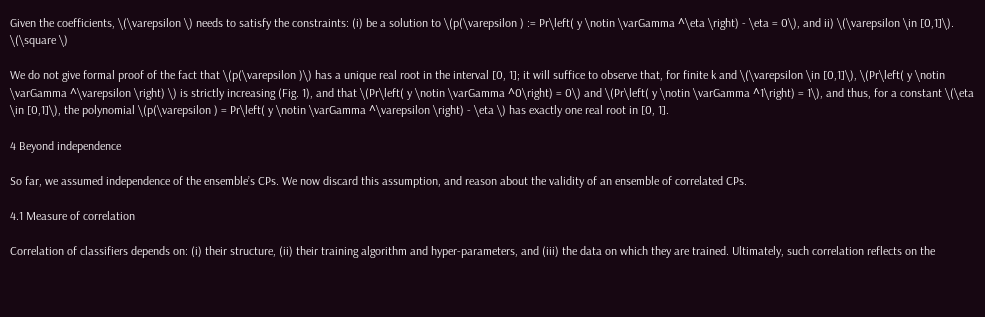Given the coefficients, \(\varepsilon \) needs to satisfy the constraints: (i) be a solution to \(p(\varepsilon ) := Pr\left( y \notin \varGamma ^\eta \right) - \eta = 0\), and ii) \(\varepsilon \in [0,1]\). \(\square \)

We do not give formal proof of the fact that \(p(\varepsilon )\) has a unique real root in the interval [0, 1]; it will suffice to observe that, for finite k and \(\varepsilon \in [0,1]\), \(Pr\left( y \notin \varGamma ^\varepsilon \right) \) is strictly increasing (Fig. 1), and that \(Pr\left( y \notin \varGamma ^0\right) = 0\) and \(Pr\left( y \notin \varGamma ^1\right) = 1\), and thus, for a constant \(\eta \in [0,1]\), the polynomial \(p(\varepsilon ) = Pr\left( y \notin \varGamma ^\varepsilon \right) - \eta \) has exactly one real root in [0, 1].

4 Beyond independence

So far, we assumed independence of the ensemble’s CPs. We now discard this assumption, and reason about the validity of an ensemble of correlated CPs.

4.1 Measure of correlation

Correlation of classifiers depends on: (i) their structure, (ii) their training algorithm and hyper-parameters, and (iii) the data on which they are trained. Ultimately, such correlation reflects on the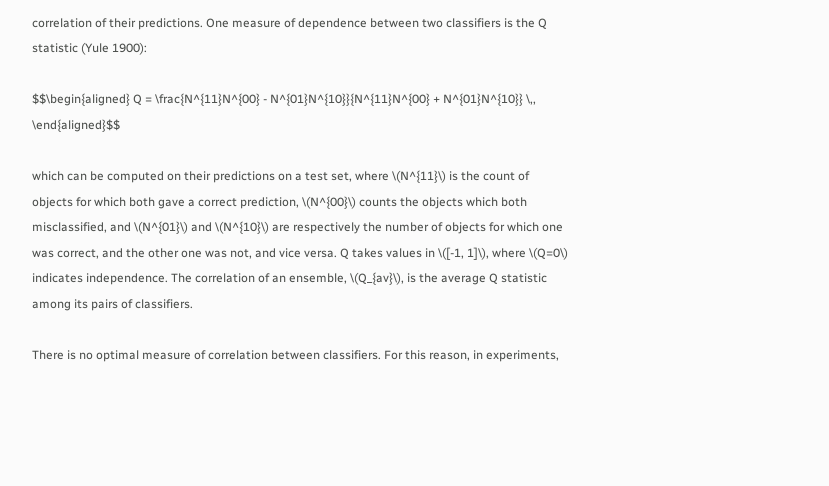correlation of their predictions. One measure of dependence between two classifiers is the Q statistic (Yule 1900):

$$\begin{aligned} Q = \frac{N^{11}N^{00} - N^{01}N^{10}}{N^{11}N^{00} + N^{01}N^{10}} \,, \end{aligned}$$

which can be computed on their predictions on a test set, where \(N^{11}\) is the count of objects for which both gave a correct prediction, \(N^{00}\) counts the objects which both misclassified, and \(N^{01}\) and \(N^{10}\) are respectively the number of objects for which one was correct, and the other one was not, and vice versa. Q takes values in \([-1, 1]\), where \(Q=0\) indicates independence. The correlation of an ensemble, \(Q_{av}\), is the average Q statistic among its pairs of classifiers.

There is no optimal measure of correlation between classifiers. For this reason, in experiments,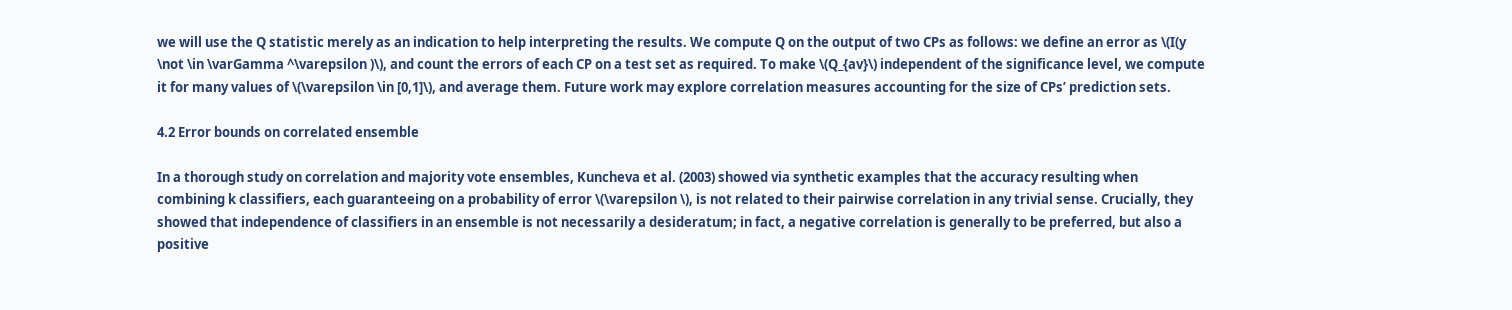we will use the Q statistic merely as an indication to help interpreting the results. We compute Q on the output of two CPs as follows: we define an error as \(I(y \not \in \varGamma ^\varepsilon )\), and count the errors of each CP on a test set as required. To make \(Q_{av}\) independent of the significance level, we compute it for many values of \(\varepsilon \in [0,1]\), and average them. Future work may explore correlation measures accounting for the size of CPs’ prediction sets.

4.2 Error bounds on correlated ensemble

In a thorough study on correlation and majority vote ensembles, Kuncheva et al. (2003) showed via synthetic examples that the accuracy resulting when combining k classifiers, each guaranteeing on a probability of error \(\varepsilon \), is not related to their pairwise correlation in any trivial sense. Crucially, they showed that independence of classifiers in an ensemble is not necessarily a desideratum; in fact, a negative correlation is generally to be preferred, but also a positive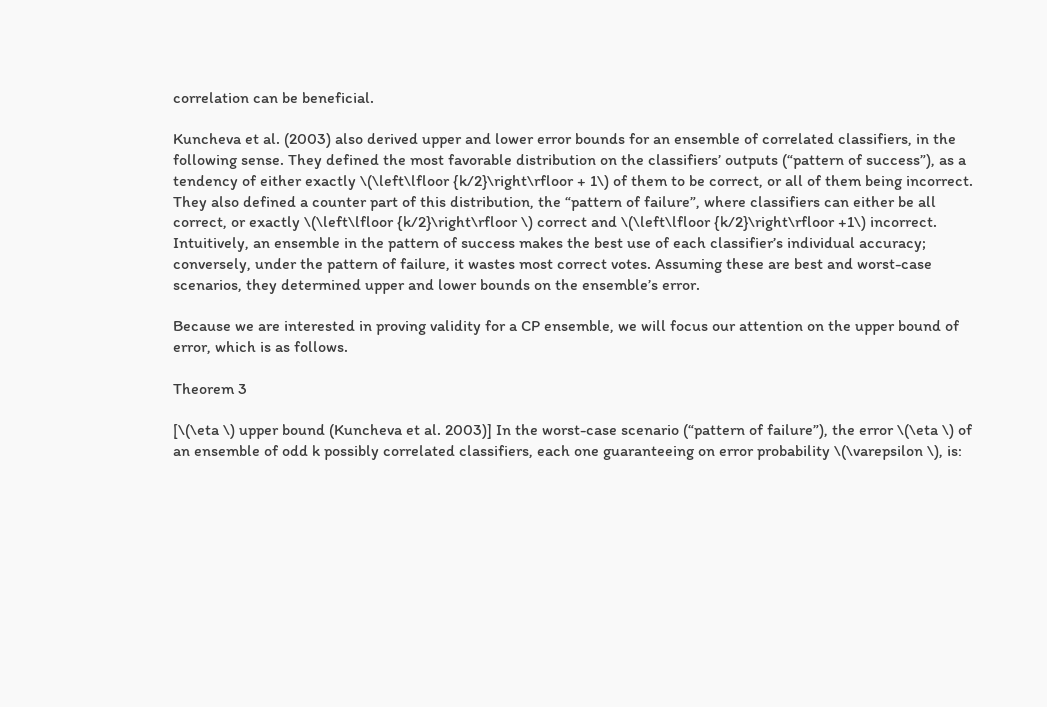correlation can be beneficial.

Kuncheva et al. (2003) also derived upper and lower error bounds for an ensemble of correlated classifiers, in the following sense. They defined the most favorable distribution on the classifiers’ outputs (“pattern of success”), as a tendency of either exactly \(\left\lfloor {k/2}\right\rfloor + 1\) of them to be correct, or all of them being incorrect. They also defined a counter part of this distribution, the “pattern of failure”, where classifiers can either be all correct, or exactly \(\left\lfloor {k/2}\right\rfloor \) correct and \(\left\lfloor {k/2}\right\rfloor +1\) incorrect. Intuitively, an ensemble in the pattern of success makes the best use of each classifier’s individual accuracy; conversely, under the pattern of failure, it wastes most correct votes. Assuming these are best and worst-case scenarios, they determined upper and lower bounds on the ensemble’s error.

Because we are interested in proving validity for a CP ensemble, we will focus our attention on the upper bound of error, which is as follows.

Theorem 3

[\(\eta \) upper bound (Kuncheva et al. 2003)] In the worst-case scenario (“pattern of failure”), the error \(\eta \) of an ensemble of odd k possibly correlated classifiers, each one guaranteeing on error probability \(\varepsilon \), is: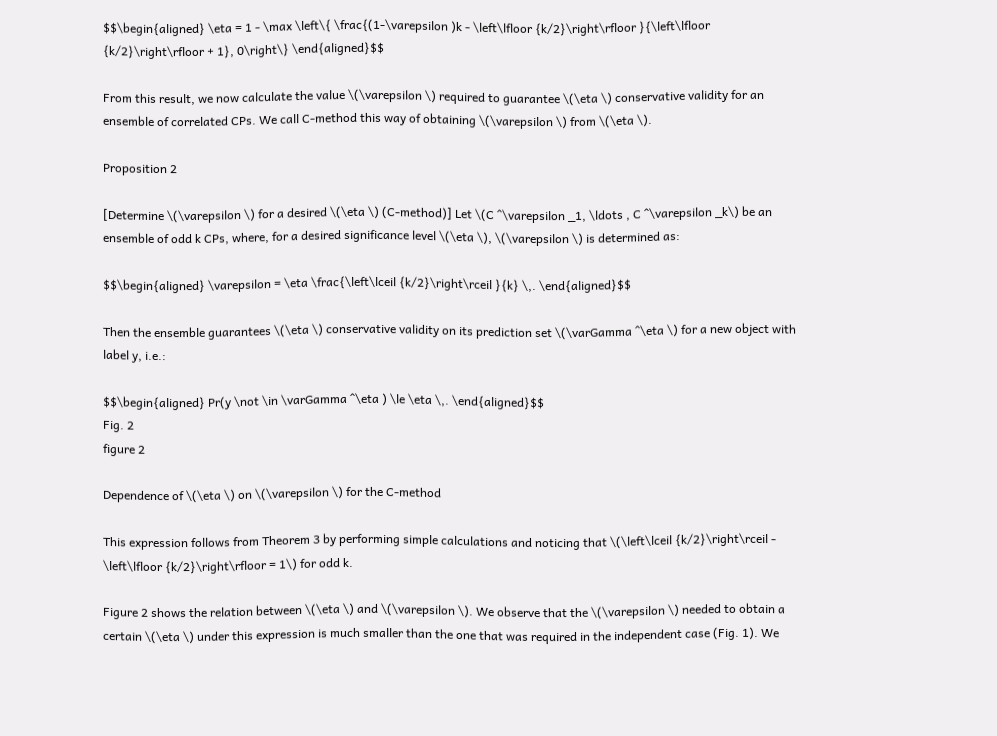$$\begin{aligned} \eta = 1 - \max \left\{ \frac{(1-\varepsilon )k - \left\lfloor {k/2}\right\rfloor }{\left\lfloor {k/2}\right\rfloor + 1}, 0\right\} \end{aligned}$$

From this result, we now calculate the value \(\varepsilon \) required to guarantee \(\eta \) conservative validity for an ensemble of correlated CPs. We call C-method this way of obtaining \(\varepsilon \) from \(\eta \).

Proposition 2

[Determine \(\varepsilon \) for a desired \(\eta \) (C-method)] Let \(C ^\varepsilon _1, \ldots , C ^\varepsilon _k\) be an ensemble of odd k CPs, where, for a desired significance level \(\eta \), \(\varepsilon \) is determined as:

$$\begin{aligned} \varepsilon = \eta \frac{\left\lceil {k/2}\right\rceil }{k} \,. \end{aligned}$$

Then the ensemble guarantees \(\eta \) conservative validity on its prediction set \(\varGamma ^\eta \) for a new object with label y, i.e.:

$$\begin{aligned} Pr(y \not \in \varGamma ^\eta ) \le \eta \,. \end{aligned}$$
Fig. 2
figure 2

Dependence of \(\eta \) on \(\varepsilon \) for the C-method

This expression follows from Theorem 3 by performing simple calculations and noticing that \(\left\lceil {k/2}\right\rceil - \left\lfloor {k/2}\right\rfloor = 1\) for odd k.

Figure 2 shows the relation between \(\eta \) and \(\varepsilon \). We observe that the \(\varepsilon \) needed to obtain a certain \(\eta \) under this expression is much smaller than the one that was required in the independent case (Fig. 1). We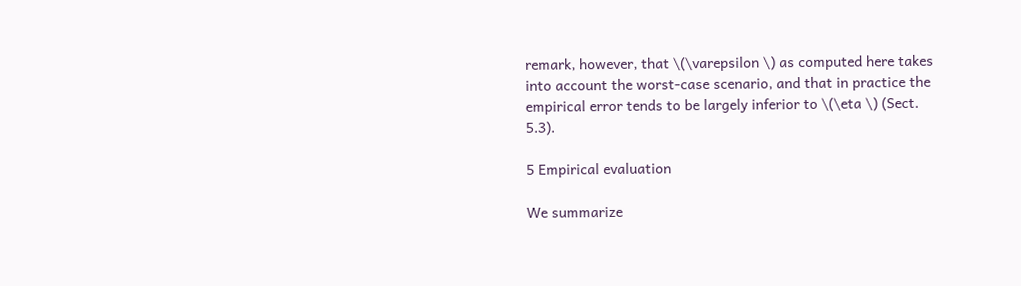remark, however, that \(\varepsilon \) as computed here takes into account the worst-case scenario, and that in practice the empirical error tends to be largely inferior to \(\eta \) (Sect. 5.3).

5 Empirical evaluation

We summarize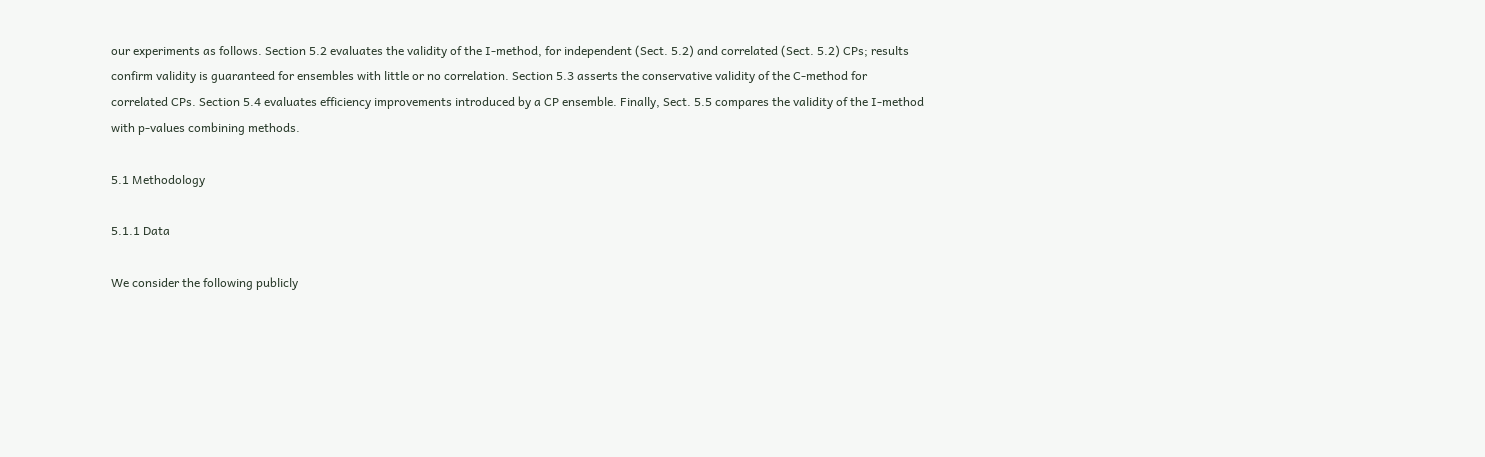our experiments as follows. Section 5.2 evaluates the validity of the I-method, for independent (Sect. 5.2) and correlated (Sect. 5.2) CPs; results confirm validity is guaranteed for ensembles with little or no correlation. Section 5.3 asserts the conservative validity of the C-method for correlated CPs. Section 5.4 evaluates efficiency improvements introduced by a CP ensemble. Finally, Sect. 5.5 compares the validity of the I-method with p-values combining methods.

5.1 Methodology

5.1.1 Data

We consider the following publicly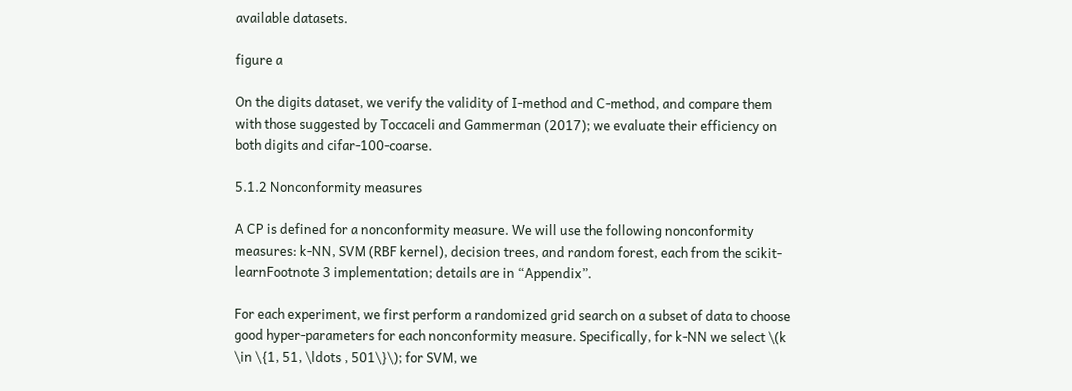available datasets.

figure a

On the digits dataset, we verify the validity of I-method and C-method, and compare them with those suggested by Toccaceli and Gammerman (2017); we evaluate their efficiency on both digits and cifar-100-coarse.

5.1.2 Nonconformity measures

A CP is defined for a nonconformity measure. We will use the following nonconformity measures: k-NN, SVM (RBF kernel), decision trees, and random forest, each from the scikit-learnFootnote 3 implementation; details are in “Appendix”.

For each experiment, we first perform a randomized grid search on a subset of data to choose good hyper-parameters for each nonconformity measure. Specifically, for k-NN we select \(k \in \{1, 51, \ldots , 501\}\); for SVM, we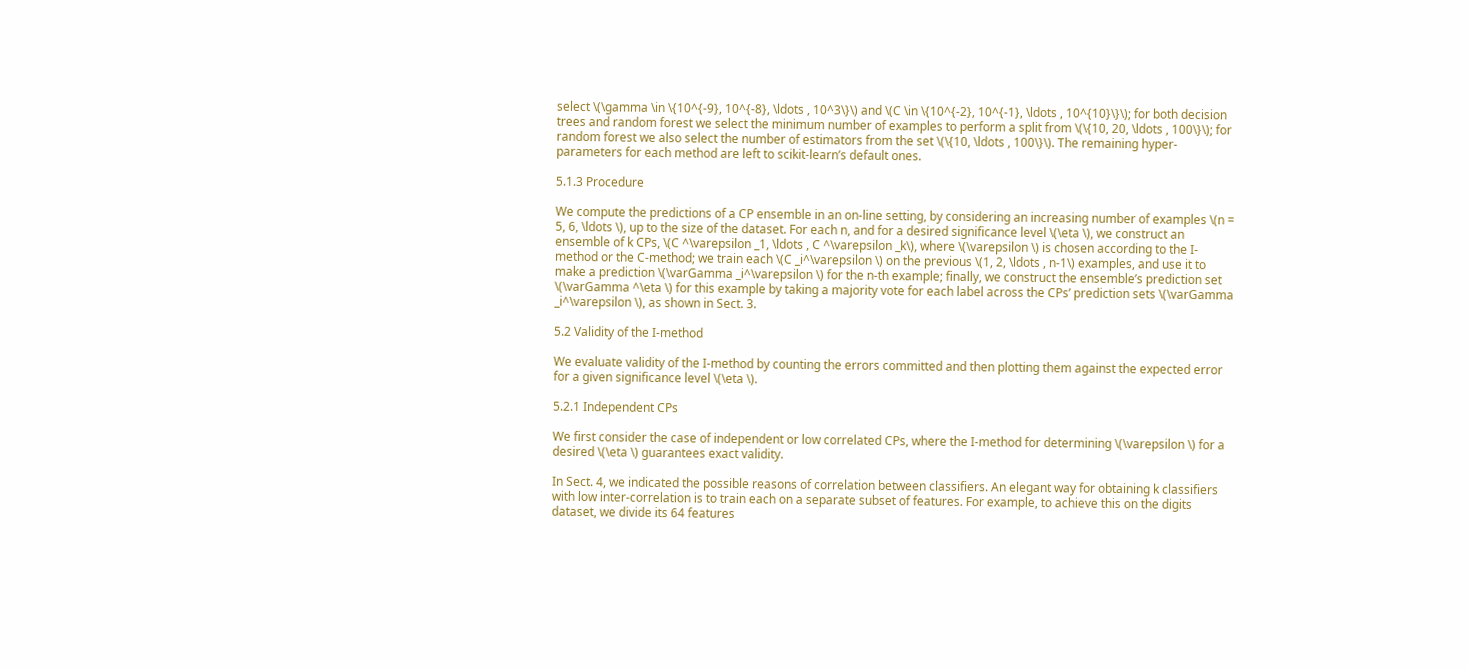select \(\gamma \in \{10^{-9}, 10^{-8}, \ldots , 10^3\}\) and \(C \in \{10^{-2}, 10^{-1}, \ldots , 10^{10}\}\); for both decision trees and random forest we select the minimum number of examples to perform a split from \(\{10, 20, \ldots , 100\}\); for random forest we also select the number of estimators from the set \(\{10, \ldots , 100\}\). The remaining hyper-parameters for each method are left to scikit-learn’s default ones.

5.1.3 Procedure

We compute the predictions of a CP ensemble in an on-line setting, by considering an increasing number of examples \(n = 5, 6, \ldots \), up to the size of the dataset. For each n, and for a desired significance level \(\eta \), we construct an ensemble of k CPs, \(C ^\varepsilon _1, \ldots , C ^\varepsilon _k\), where \(\varepsilon \) is chosen according to the I-method or the C-method; we train each \(C _i^\varepsilon \) on the previous \(1, 2, \ldots , n-1\) examples, and use it to make a prediction \(\varGamma _i^\varepsilon \) for the n-th example; finally, we construct the ensemble’s prediction set \(\varGamma ^\eta \) for this example by taking a majority vote for each label across the CPs’ prediction sets \(\varGamma _i^\varepsilon \), as shown in Sect. 3.

5.2 Validity of the I-method

We evaluate validity of the I-method by counting the errors committed and then plotting them against the expected error for a given significance level \(\eta \).

5.2.1 Independent CPs

We first consider the case of independent or low correlated CPs, where the I-method for determining \(\varepsilon \) for a desired \(\eta \) guarantees exact validity.

In Sect. 4, we indicated the possible reasons of correlation between classifiers. An elegant way for obtaining k classifiers with low inter-correlation is to train each on a separate subset of features. For example, to achieve this on the digits dataset, we divide its 64 features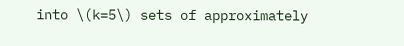into \(k=5\) sets of approximately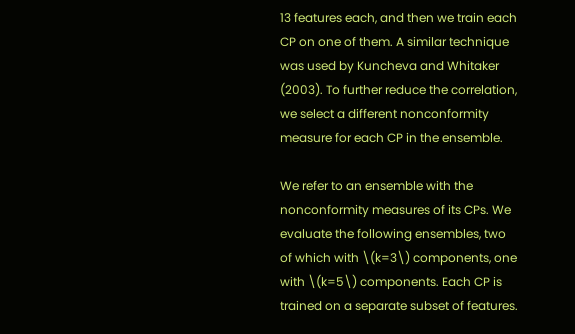13 features each, and then we train each CP on one of them. A similar technique was used by Kuncheva and Whitaker (2003). To further reduce the correlation, we select a different nonconformity measure for each CP in the ensemble.

We refer to an ensemble with the nonconformity measures of its CPs. We evaluate the following ensembles, two of which with \(k=3\) components, one with \(k=5\) components. Each CP is trained on a separate subset of features.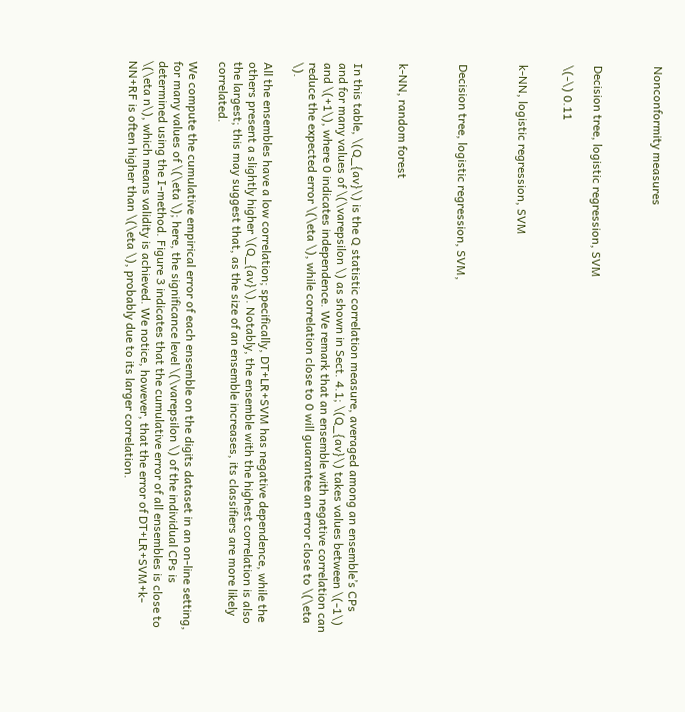Nonconformity measures



Decision tree, logistic regression, SVM

\(-\) 0.11


k-NN, logistic regression, SVM



Decision tree, logistic regression, SVM,



k-NN, random forest


In this table, \(Q_{av}\) is the Q statistic correlation measure, averaged among an ensemble’s CPs and for many values of \(\varepsilon \) as shown in Sect. 4.1; \(Q_{av}\) takes values between \(-1\) and \(+1\), where 0 indicates independence. We remark that an ensemble with negative correlation can reduce the expected error \(\eta \), while correlation close to 0 will guarantee an error close to \(\eta \).

All the ensembles have a low correlation; specifically, DT+LR+SVM has negative dependence, while the others present a slightly higher \(Q_{av}\). Notably, the ensemble with the highest correlation is also the largest; this may suggest that, as the size of an ensemble increases, its classifiers are more likely correlated.

We compute the cumulative empirical error of each ensemble on the digits dataset in an on-line setting, for many values of \(\eta \); here, the significance level \(\varepsilon \) of the individual CPs is determined using the I-method. Figure 3 indicates that the cumulative error of all ensembles is close to \(\eta n\), which means validity is achieved. We notice, however, that the error of DT+LR+SVM+k-NN+RF is often higher than \(\eta \), probably due to its larger correlation.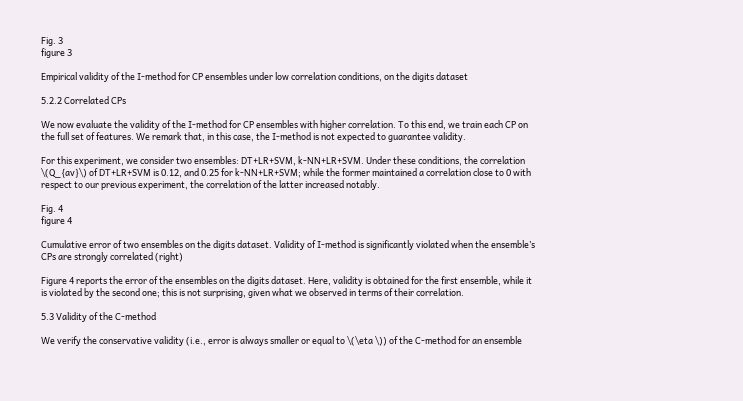Fig. 3
figure 3

Empirical validity of the I-method for CP ensembles under low correlation conditions, on the digits dataset

5.2.2 Correlated CPs

We now evaluate the validity of the I-method for CP ensembles with higher correlation. To this end, we train each CP on the full set of features. We remark that, in this case, the I-method is not expected to guarantee validity.

For this experiment, we consider two ensembles: DT+LR+SVM, k-NN+LR+SVM. Under these conditions, the correlation \(Q_{av}\) of DT+LR+SVM is 0.12, and 0.25 for k-NN+LR+SVM; while the former maintained a correlation close to 0 with respect to our previous experiment, the correlation of the latter increased notably.

Fig. 4
figure 4

Cumulative error of two ensembles on the digits dataset. Validity of I-method is significantly violated when the ensemble’s CPs are strongly correlated (right)

Figure 4 reports the error of the ensembles on the digits dataset. Here, validity is obtained for the first ensemble, while it is violated by the second one; this is not surprising, given what we observed in terms of their correlation.

5.3 Validity of the C-method

We verify the conservative validity (i.e., error is always smaller or equal to \(\eta \)) of the C-method for an ensemble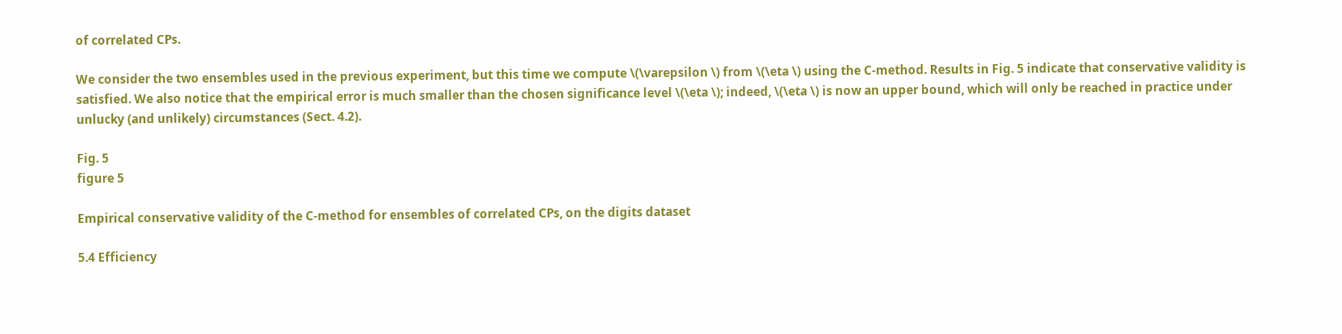of correlated CPs.

We consider the two ensembles used in the previous experiment, but this time we compute \(\varepsilon \) from \(\eta \) using the C-method. Results in Fig. 5 indicate that conservative validity is satisfied. We also notice that the empirical error is much smaller than the chosen significance level \(\eta \); indeed, \(\eta \) is now an upper bound, which will only be reached in practice under unlucky (and unlikely) circumstances (Sect. 4.2).

Fig. 5
figure 5

Empirical conservative validity of the C-method for ensembles of correlated CPs, on the digits dataset

5.4 Efficiency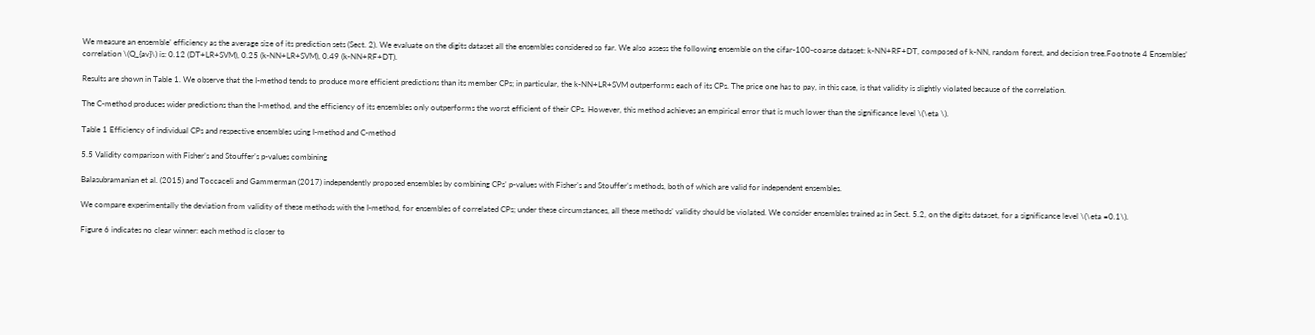We measure an ensemble’ efficiency as the average size of its prediction sets (Sect. 2). We evaluate on the digits dataset all the ensembles considered so far. We also assess the following ensemble on the cifar-100-coarse dataset: k-NN+RF+DT, composed of k-NN, random forest, and decision tree.Footnote 4 Ensembles’ correlation \(Q_{av}\) is: 0.12 (DT+LR+SVM), 0.25 (k-NN+LR+SVM), 0.49 (k-NN+RF+DT).

Results are shown in Table 1. We observe that the I-method tends to produce more efficient predictions than its member CPs; in particular, the k-NN+LR+SVM outperforms each of its CPs. The price one has to pay, in this case, is that validity is slightly violated because of the correlation.

The C-method produces wider predictions than the I-method, and the efficiency of its ensembles only outperforms the worst efficient of their CPs. However, this method achieves an empirical error that is much lower than the significance level \(\eta \).

Table 1 Efficiency of individual CPs and respective ensembles using I-method and C-method

5.5 Validity comparison with Fisher’s and Stouffer’s p-values combining

Balasubramanian et al. (2015) and Toccaceli and Gammerman (2017) independently proposed ensembles by combining CPs’ p-values with Fisher’s and Stouffer’s methods, both of which are valid for independent ensembles.

We compare experimentally the deviation from validity of these methods with the I-method, for ensembles of correlated CPs; under these circumstances, all these methods’ validity should be violated. We consider ensembles trained as in Sect. 5.2, on the digits dataset, for a significance level \(\eta =0.1\).

Figure 6 indicates no clear winner: each method is closer to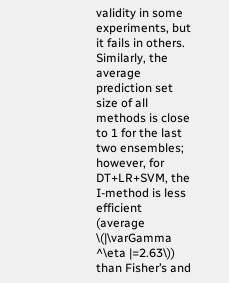validity in some experiments, but it fails in others. Similarly, the average prediction set size of all methods is close to 1 for the last two ensembles; however, for DT+LR+SVM, the I-method is less efficient (average \(|\varGamma ^\eta |=2.63\)) than Fisher’s and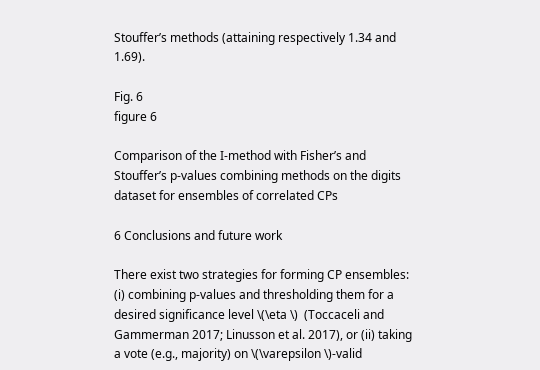Stouffer’s methods (attaining respectively 1.34 and 1.69).

Fig. 6
figure 6

Comparison of the I-method with Fisher’s and Stouffer’s p-values combining methods on the digits dataset for ensembles of correlated CPs

6 Conclusions and future work

There exist two strategies for forming CP ensembles: (i) combining p-values and thresholding them for a desired significance level \(\eta \)  (Toccaceli and Gammerman 2017; Linusson et al. 2017), or (ii) taking a vote (e.g., majority) on \(\varepsilon \)-valid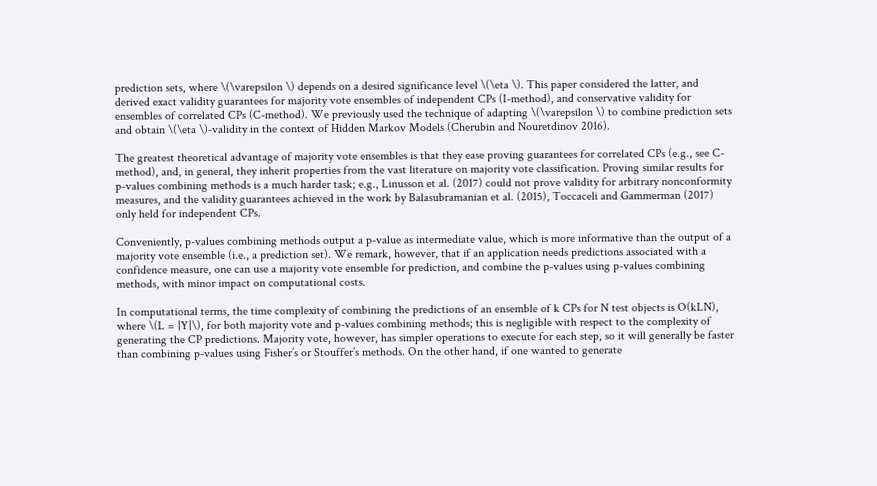prediction sets, where \(\varepsilon \) depends on a desired significance level \(\eta \). This paper considered the latter, and derived exact validity guarantees for majority vote ensembles of independent CPs (I-method), and conservative validity for ensembles of correlated CPs (C-method). We previously used the technique of adapting \(\varepsilon \) to combine prediction sets and obtain \(\eta \)-validity in the context of Hidden Markov Models (Cherubin and Nouretdinov 2016).

The greatest theoretical advantage of majority vote ensembles is that they ease proving guarantees for correlated CPs (e.g., see C-method), and, in general, they inherit properties from the vast literature on majority vote classification. Proving similar results for p-values combining methods is a much harder task; e.g., Linusson et al. (2017) could not prove validity for arbitrary nonconformity measures, and the validity guarantees achieved in the work by Balasubramanian et al. (2015), Toccaceli and Gammerman (2017) only held for independent CPs.

Conveniently, p-values combining methods output a p-value as intermediate value, which is more informative than the output of a majority vote ensemble (i.e., a prediction set). We remark, however, that if an application needs predictions associated with a confidence measure, one can use a majority vote ensemble for prediction, and combine the p-values using p-values combining methods, with minor impact on computational costs.

In computational terms, the time complexity of combining the predictions of an ensemble of k CPs for N test objects is O(kLN), where \(L = |Y|\), for both majority vote and p-values combining methods; this is negligible with respect to the complexity of generating the CP predictions. Majority vote, however, has simpler operations to execute for each step, so it will generally be faster than combining p-values using Fisher’s or Stouffer’s methods. On the other hand, if one wanted to generate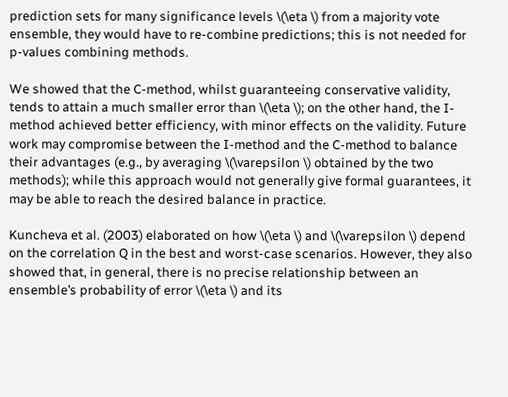prediction sets for many significance levels \(\eta \) from a majority vote ensemble, they would have to re-combine predictions; this is not needed for p-values combining methods.

We showed that the C-method, whilst guaranteeing conservative validity, tends to attain a much smaller error than \(\eta \); on the other hand, the I-method achieved better efficiency, with minor effects on the validity. Future work may compromise between the I-method and the C-method to balance their advantages (e.g., by averaging \(\varepsilon \) obtained by the two methods); while this approach would not generally give formal guarantees, it may be able to reach the desired balance in practice.

Kuncheva et al. (2003) elaborated on how \(\eta \) and \(\varepsilon \) depend on the correlation Q in the best and worst-case scenarios. However, they also showed that, in general, there is no precise relationship between an ensemble’s probability of error \(\eta \) and its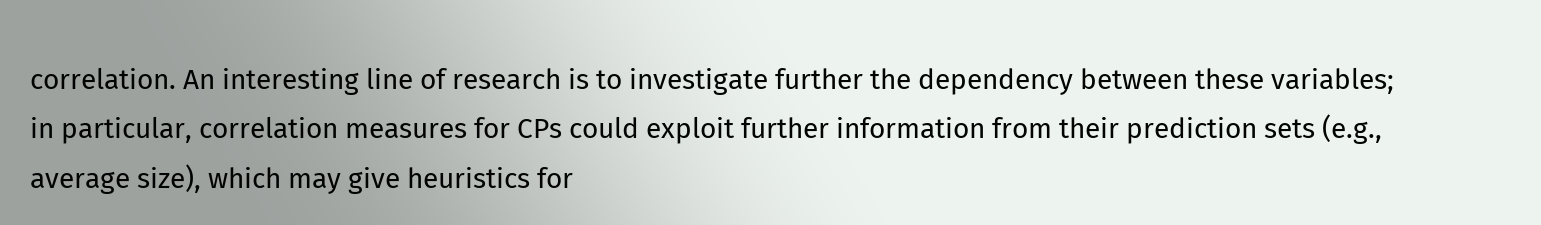correlation. An interesting line of research is to investigate further the dependency between these variables; in particular, correlation measures for CPs could exploit further information from their prediction sets (e.g., average size), which may give heuristics for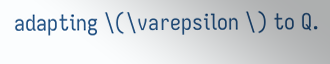adapting \(\varepsilon \) to Q.